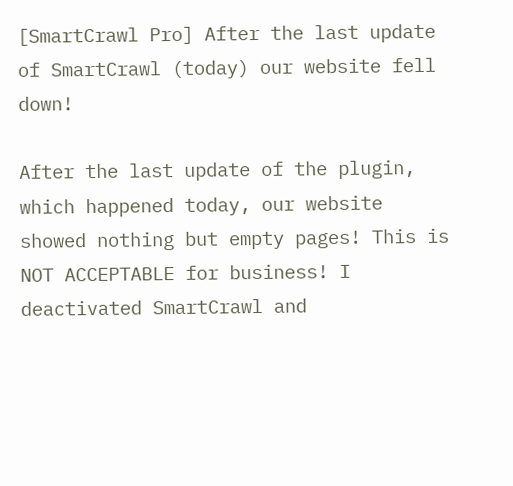[SmartCrawl Pro] After the last update of SmartCrawl (today) our website fell down!

After the last update of the plugin, which happened today, our website showed nothing but empty pages! This is NOT ACCEPTABLE for business! I deactivated SmartCrawl and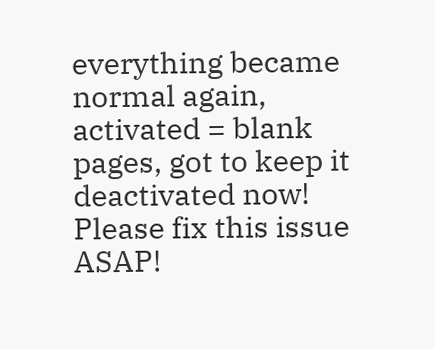everything became normal again, activated = blank pages, got to keep it deactivated now! Please fix this issue ASAP!